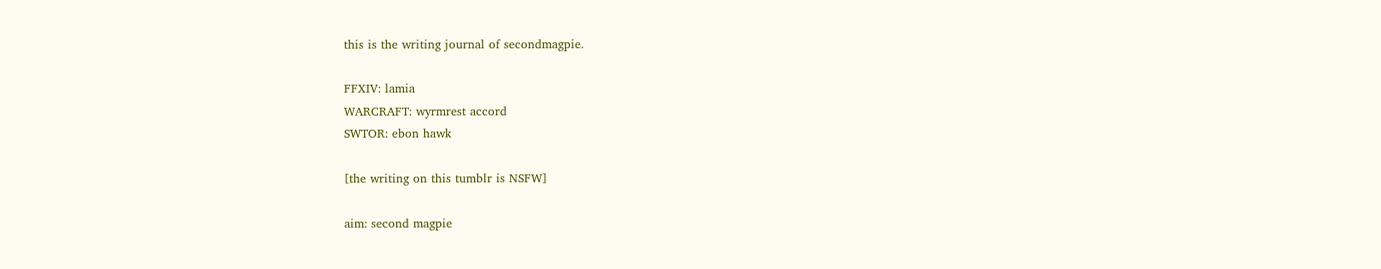this is the writing journal of secondmagpie.

FFXIV: lamia
WARCRAFT: wyrmrest accord
SWTOR: ebon hawk

[the writing on this tumblr is NSFW]

aim: second magpie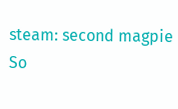steam: second magpie
So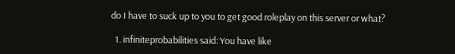do I have to suck up to you to get good roleplay on this server or what?

  1. infiniteprobabilities said: You have like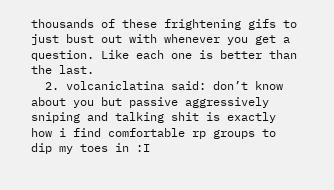thousands of these frightening gifs to just bust out with whenever you get a question. Like each one is better than the last.
  2. volcaniclatina said: don’t know about you but passive aggressively sniping and talking shit is exactly how i find comfortable rp groups to dip my toes in :I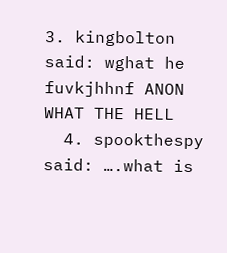3. kingbolton said: wghat he fuvkjhhnf ANON WHAT THE HELL
  4. spookthespy said: ….what is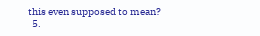this even supposed to mean?
  5.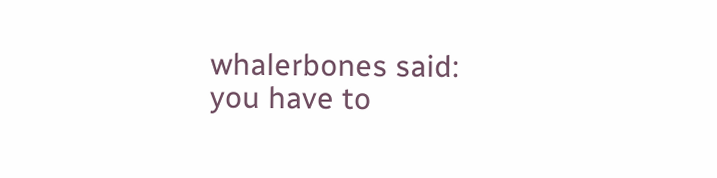whalerbones said: you have to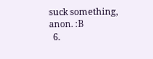suck something, anon. :B
  6.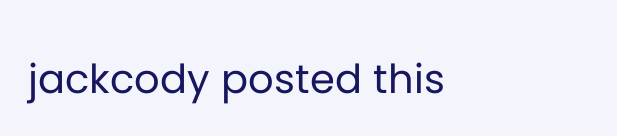jackcody posted this